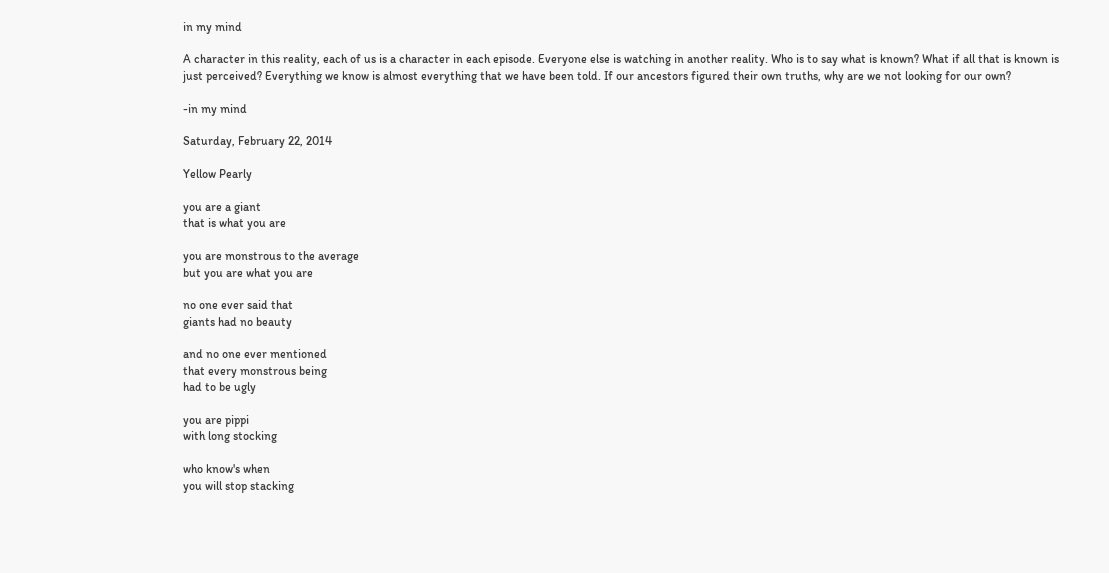in my mind

A character in this reality, each of us is a character in each episode. Everyone else is watching in another reality. Who is to say what is known? What if all that is known is just perceived? Everything we know is almost everything that we have been told. If our ancestors figured their own truths, why are we not looking for our own?

-in my mind

Saturday, February 22, 2014

Yellow Pearly

you are a giant
that is what you are

you are monstrous to the average
but you are what you are

no one ever said that
giants had no beauty

and no one ever mentioned
that every monstrous being
had to be ugly

you are pippi
with long stocking

who know's when
you will stop stacking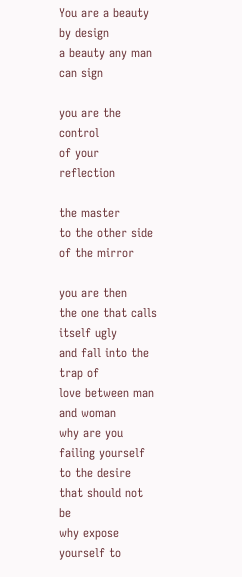You are a beauty by design
a beauty any man can sign

you are the control
of your reflection

the master
to the other side of the mirror

you are then
the one that calls itself ugly
and fall into the trap of
love between man and woman
why are you failing yourself
to the desire that should not be
why expose yourself to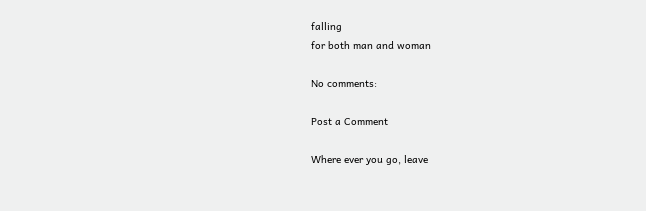falling
for both man and woman

No comments:

Post a Comment

Where ever you go, leave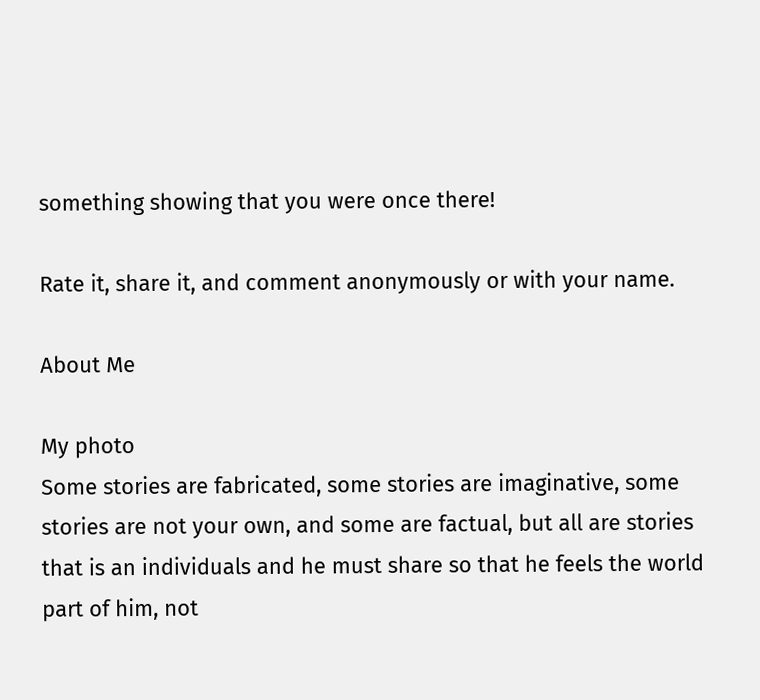something showing that you were once there!

Rate it, share it, and comment anonymously or with your name.

About Me

My photo
Some stories are fabricated, some stories are imaginative, some stories are not your own, and some are factual, but all are stories that is an individuals and he must share so that he feels the world part of him, not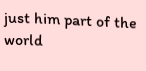just him part of the world